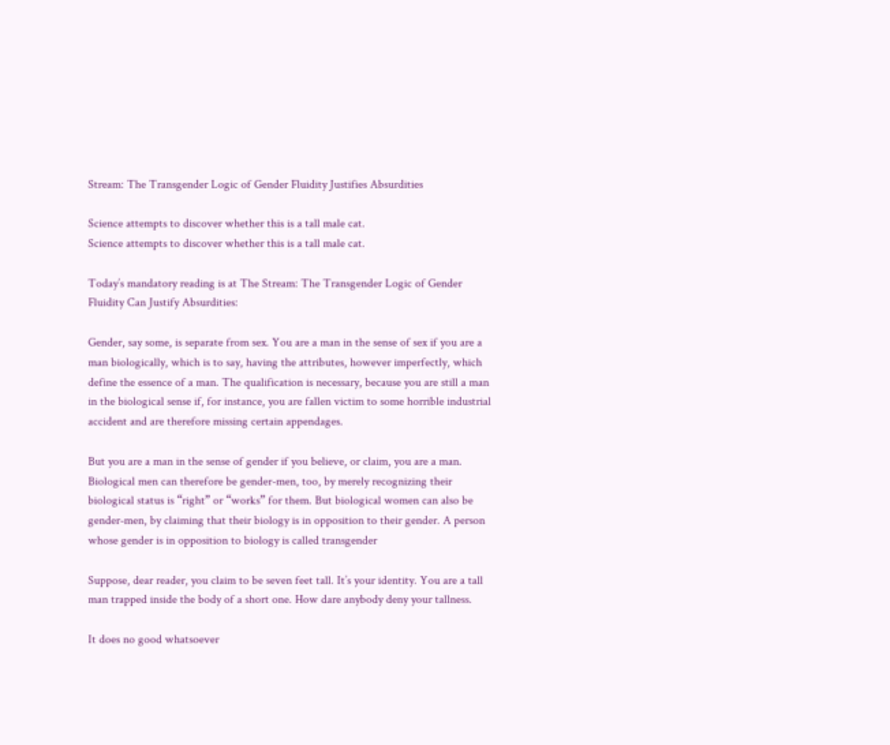Stream: The Transgender Logic of Gender Fluidity Justifies Absurdities

Science attempts to discover whether this is a tall male cat.
Science attempts to discover whether this is a tall male cat.

Today’s mandatory reading is at The Stream: The Transgender Logic of Gender Fluidity Can Justify Absurdities:

Gender, say some, is separate from sex. You are a man in the sense of sex if you are a man biologically, which is to say, having the attributes, however imperfectly, which define the essence of a man. The qualification is necessary, because you are still a man in the biological sense if, for instance, you are fallen victim to some horrible industrial accident and are therefore missing certain appendages.

But you are a man in the sense of gender if you believe, or claim, you are a man. Biological men can therefore be gender-men, too, by merely recognizing their biological status is “right” or “works” for them. But biological women can also be gender-men, by claiming that their biology is in opposition to their gender. A person whose gender is in opposition to biology is called transgender

Suppose, dear reader, you claim to be seven feet tall. It’s your identity. You are a tall man trapped inside the body of a short one. How dare anybody deny your tallness.

It does no good whatsoever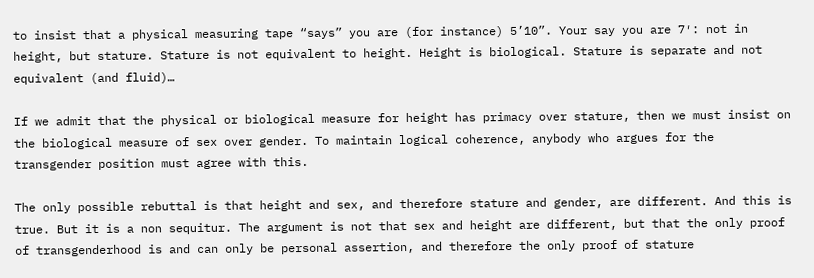to insist that a physical measuring tape “says” you are (for instance) 5’10”. Your say you are 7′: not in height, but stature. Stature is not equivalent to height. Height is biological. Stature is separate and not equivalent (and fluid)…

If we admit that the physical or biological measure for height has primacy over stature, then we must insist on the biological measure of sex over gender. To maintain logical coherence, anybody who argues for the transgender position must agree with this.

The only possible rebuttal is that height and sex, and therefore stature and gender, are different. And this is true. But it is a non sequitur. The argument is not that sex and height are different, but that the only proof of transgenderhood is and can only be personal assertion, and therefore the only proof of stature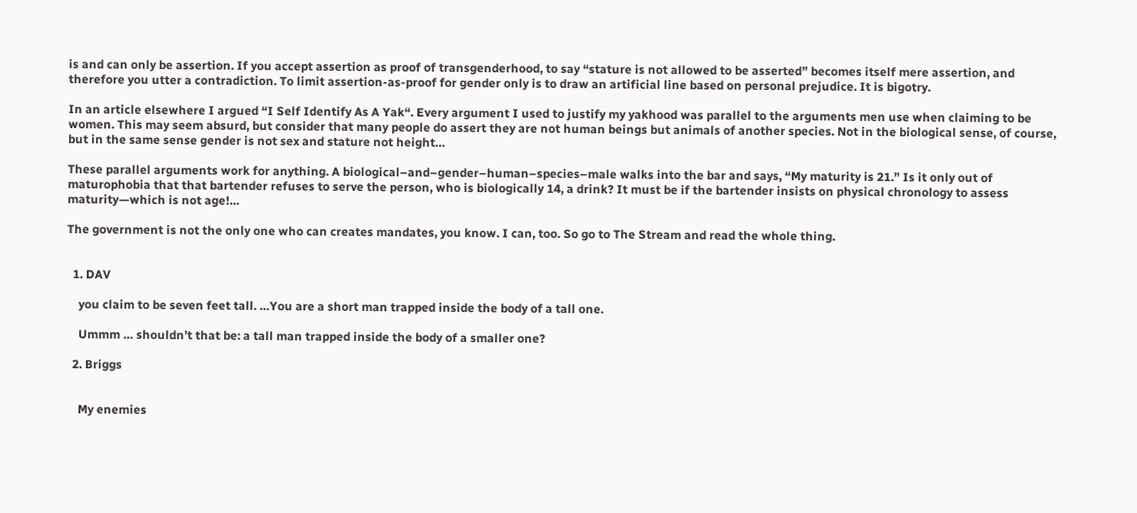is and can only be assertion. If you accept assertion as proof of transgenderhood, to say “stature is not allowed to be asserted” becomes itself mere assertion, and therefore you utter a contradiction. To limit assertion-as-proof for gender only is to draw an artificial line based on personal prejudice. It is bigotry.

In an article elsewhere I argued “I Self Identify As A Yak“. Every argument I used to justify my yakhood was parallel to the arguments men use when claiming to be women. This may seem absurd, but consider that many people do assert they are not human beings but animals of another species. Not in the biological sense, of course, but in the same sense gender is not sex and stature not height…

These parallel arguments work for anything. A biological–and–gender–human–species–male walks into the bar and says, “My maturity is 21.” Is it only out of maturophobia that that bartender refuses to serve the person, who is biologically 14, a drink? It must be if the bartender insists on physical chronology to assess maturity—which is not age!…

The government is not the only one who can creates mandates, you know. I can, too. So go to The Stream and read the whole thing.


  1. DAV

    you claim to be seven feet tall. …You are a short man trapped inside the body of a tall one.

    Ummm … shouldn’t that be: a tall man trapped inside the body of a smaller one?

  2. Briggs


    My enemies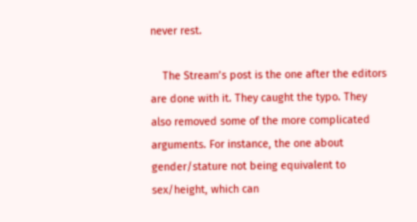never rest.

    The Stream’s post is the one after the editors are done with it. They caught the typo. They also removed some of the more complicated arguments. For instance, the one about gender/stature not being equivalent to sex/height, which can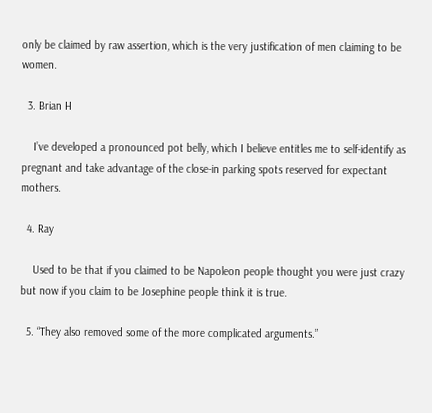only be claimed by raw assertion, which is the very justification of men claiming to be women.

  3. Brian H

    I’ve developed a pronounced pot belly, which I believe entitles me to self-identify as pregnant and take advantage of the close-in parking spots reserved for expectant mothers.

  4. Ray

    Used to be that if you claimed to be Napoleon people thought you were just crazy but now if you claim to be Josephine people think it is true.

  5. “They also removed some of the more complicated arguments.”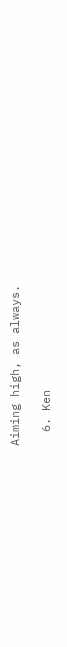Aiming high, as always.

  6. Ken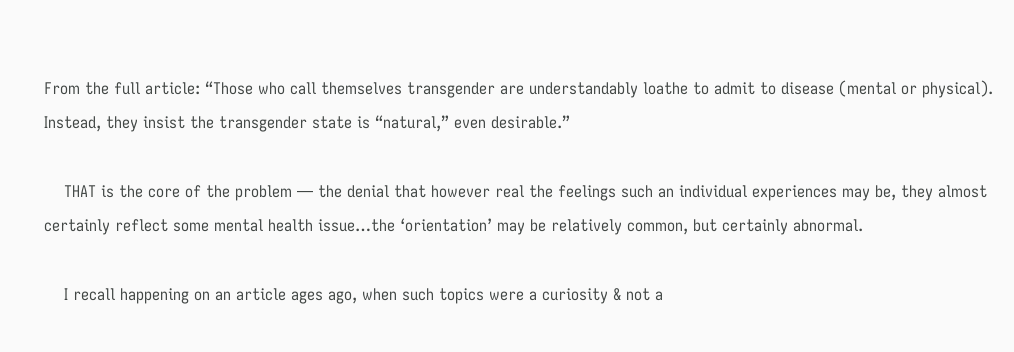From the full article: “Those who call themselves transgender are understandably loathe to admit to disease (mental or physical). Instead, they insist the transgender state is “natural,” even desirable.”

    THAT is the core of the problem — the denial that however real the feelings such an individual experiences may be, they almost certainly reflect some mental health issue…the ‘orientation’ may be relatively common, but certainly abnormal.

    I recall happening on an article ages ago, when such topics were a curiosity & not a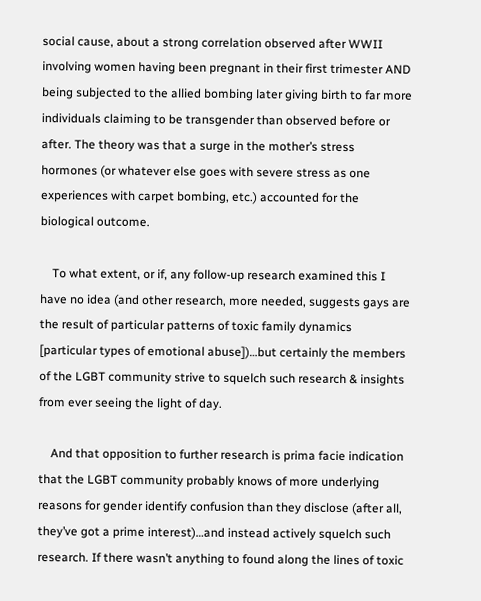social cause, about a strong correlation observed after WWII involving women having been pregnant in their first trimester AND being subjected to the allied bombing later giving birth to far more individuals claiming to be transgender than observed before or after. The theory was that a surge in the mother’s stress hormones (or whatever else goes with severe stress as one experiences with carpet bombing, etc.) accounted for the biological outcome.

    To what extent, or if, any follow-up research examined this I have no idea (and other research, more needed, suggests gays are the result of particular patterns of toxic family dynamics [particular types of emotional abuse])…but certainly the members of the LGBT community strive to squelch such research & insights from ever seeing the light of day.

    And that opposition to further research is prima facie indication that the LGBT community probably knows of more underlying reasons for gender identify confusion than they disclose (after all, they’ve got a prime interest)…and instead actively squelch such research. If there wasn’t anything to found along the lines of toxic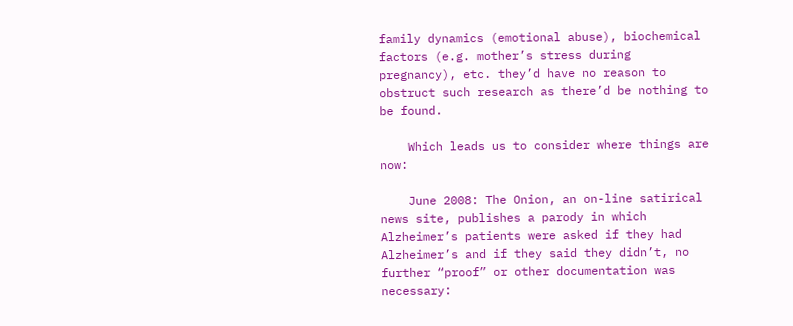family dynamics (emotional abuse), biochemical factors (e.g. mother’s stress during pregnancy), etc. they’d have no reason to obstruct such research as there’d be nothing to be found.

    Which leads us to consider where things are now:

    June 2008: The Onion, an on-line satirical news site, publishes a parody in which Alzheimer’s patients were asked if they had Alzheimer’s and if they said they didn’t, no further “proof” or other documentation was necessary: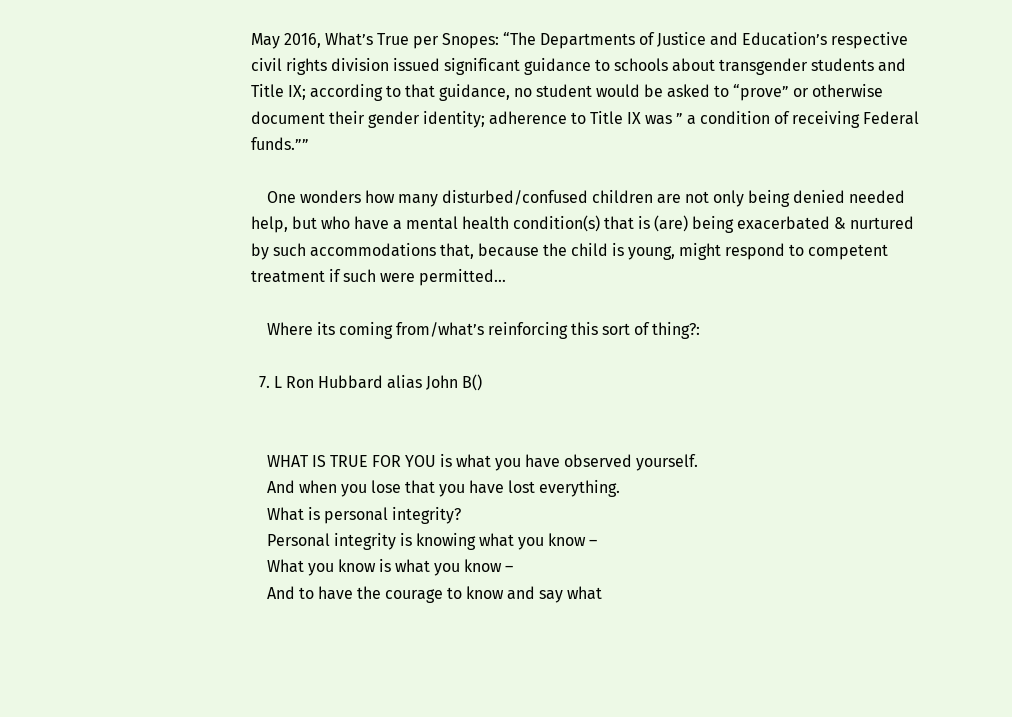May 2016, What’s True per Snopes: “The Departments of Justice and Education’s respective civil rights division issued significant guidance to schools about transgender students and Title IX; according to that guidance, no student would be asked to “prove” or otherwise document their gender identity; adherence to Title IX was ” a condition of receiving Federal funds.””

    One wonders how many disturbed/confused children are not only being denied needed help, but who have a mental health condition(s) that is (are) being exacerbated & nurtured by such accommodations that, because the child is young, might respond to competent treatment if such were permitted…

    Where its coming from/what’s reinforcing this sort of thing?:

  7. L Ron Hubbard alias John B()


    WHAT IS TRUE FOR YOU is what you have observed yourself.
    And when you lose that you have lost everything.
    What is personal integrity?
    Personal integrity is knowing what you know –
    What you know is what you know –
    And to have the courage to know and say what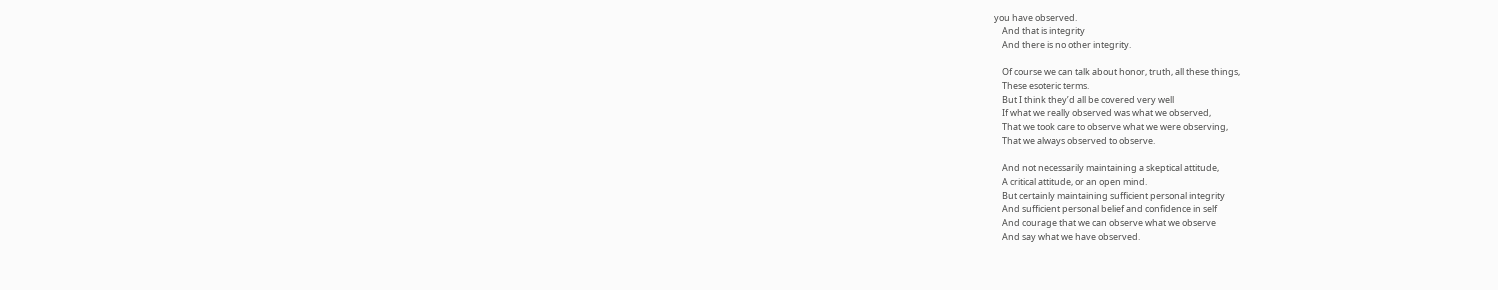you have observed.
    And that is integrity
    And there is no other integrity.

    Of course we can talk about honor, truth, all these things,
    These esoteric terms.
    But I think they’d all be covered very well
    If what we really observed was what we observed,
    That we took care to observe what we were observing,
    That we always observed to observe.

    And not necessarily maintaining a skeptical attitude,
    A critical attitude, or an open mind.
    But certainly maintaining sufficient personal integrity
    And sufficient personal belief and confidence in self
    And courage that we can observe what we observe
    And say what we have observed.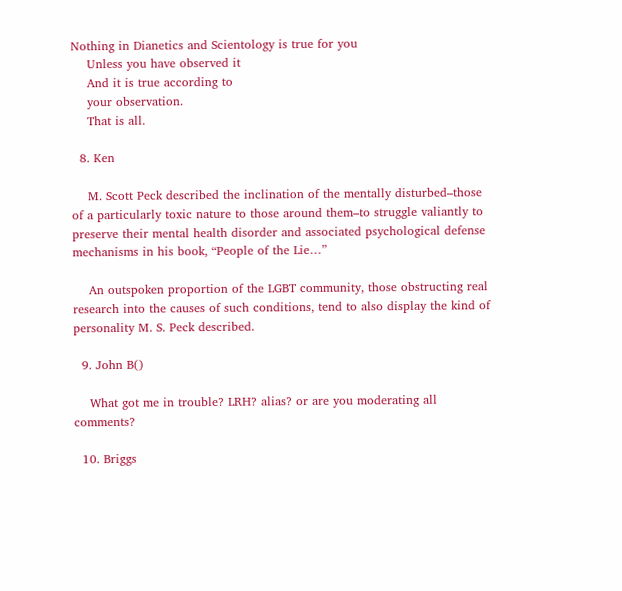Nothing in Dianetics and Scientology is true for you
    Unless you have observed it
    And it is true according to
    your observation.
    That is all.

  8. Ken

    M. Scott Peck described the inclination of the mentally disturbed–those of a particularly toxic nature to those around them–to struggle valiantly to preserve their mental health disorder and associated psychological defense mechanisms in his book, “People of the Lie…”

    An outspoken proportion of the LGBT community, those obstructing real research into the causes of such conditions, tend to also display the kind of personality M. S. Peck described.

  9. John B()

    What got me in trouble? LRH? alias? or are you moderating all comments?

  10. Briggs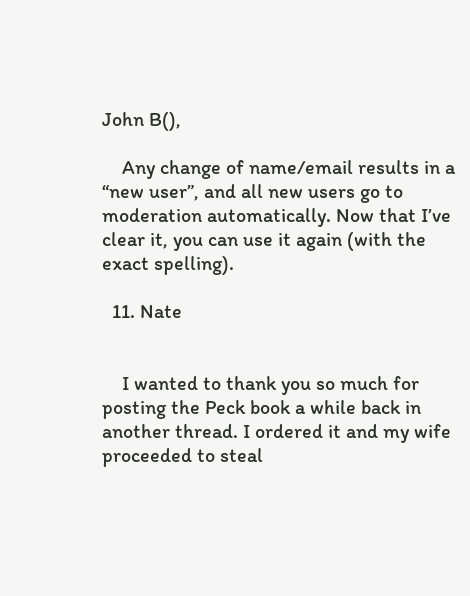John B(),

    Any change of name/email results in a “new user”, and all new users go to moderation automatically. Now that I’ve clear it, you can use it again (with the exact spelling).

  11. Nate


    I wanted to thank you so much for posting the Peck book a while back in another thread. I ordered it and my wife proceeded to steal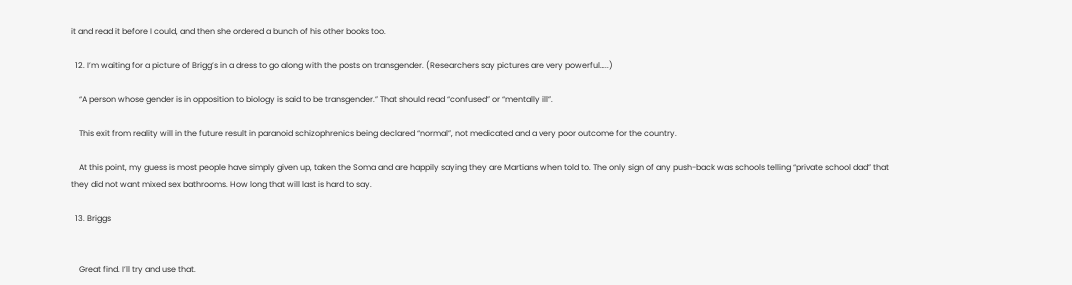it and read it before I could, and then she ordered a bunch of his other books too.

  12. I’m waiting for a picture of Brigg’s in a dress to go along with the posts on transgender. (Researchers say pictures are very powerful…..)

    “A person whose gender is in opposition to biology is said to be transgender.” That should read “confused” or “mentally ill”.

    This exit from reality will in the future result in paranoid schizophrenics being declared “normal”, not medicated and a very poor outcome for the country.

    At this point, my guess is most people have simply given up, taken the Soma and are happily saying they are Martians when told to. The only sign of any push-back was schools telling “private school dad” that they did not want mixed sex bathrooms. How long that will last is hard to say.

  13. Briggs


    Great find. I’ll try and use that.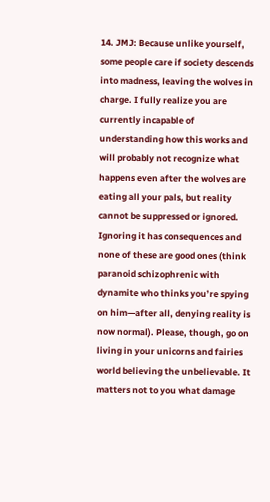14. JMJ: Because unlike yourself, some people care if society descends into madness, leaving the wolves in charge. I fully realize you are currently incapable of understanding how this works and will probably not recognize what happens even after the wolves are eating all your pals, but reality cannot be suppressed or ignored. Ignoring it has consequences and none of these are good ones (think paranoid schizophrenic with dynamite who thinks you’re spying on him—after all, denying reality is now normal). Please, though, go on living in your unicorns and fairies world believing the unbelievable. It matters not to you what damage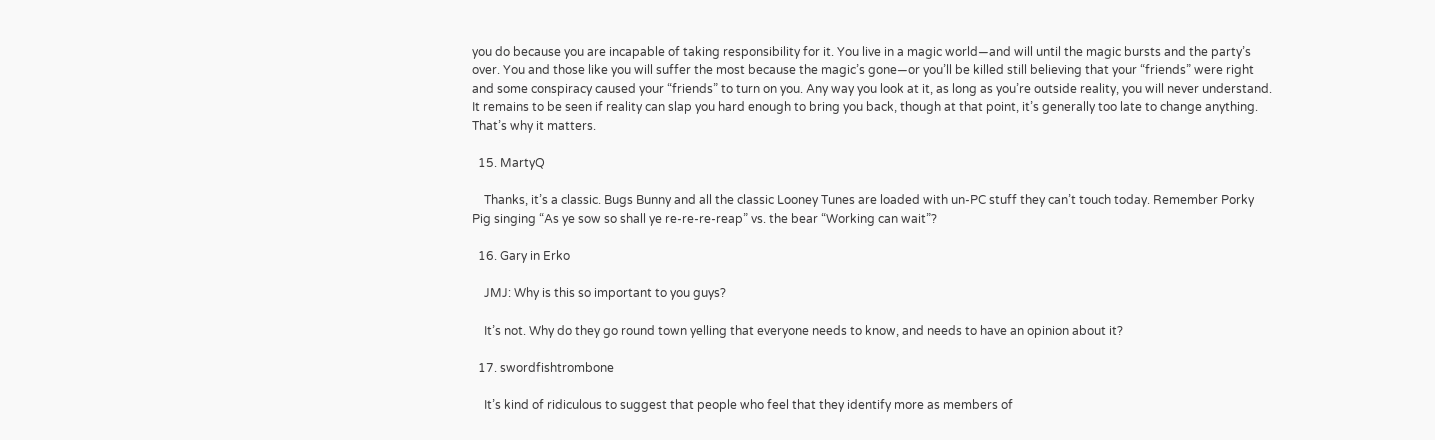you do because you are incapable of taking responsibility for it. You live in a magic world—and will until the magic bursts and the party’s over. You and those like you will suffer the most because the magic’s gone—or you’ll be killed still believing that your “friends” were right and some conspiracy caused your “friends” to turn on you. Any way you look at it, as long as you’re outside reality, you will never understand. It remains to be seen if reality can slap you hard enough to bring you back, though at that point, it’s generally too late to change anything. That’s why it matters.

  15. MartyQ

    Thanks, it’s a classic. Bugs Bunny and all the classic Looney Tunes are loaded with un-PC stuff they can’t touch today. Remember Porky Pig singing “As ye sow so shall ye re-re-re-reap” vs. the bear “Working can wait”?

  16. Gary in Erko

    JMJ: Why is this so important to you guys?

    It’s not. Why do they go round town yelling that everyone needs to know, and needs to have an opinion about it?

  17. swordfishtrombone

    It’s kind of ridiculous to suggest that people who feel that they identify more as members of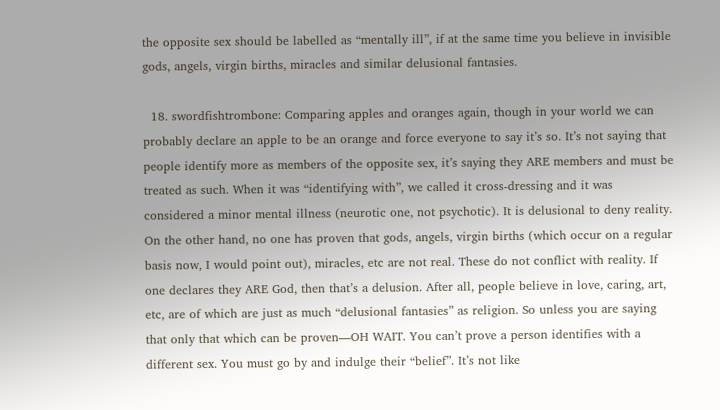the opposite sex should be labelled as “mentally ill”, if at the same time you believe in invisible gods, angels, virgin births, miracles and similar delusional fantasies.

  18. swordfishtrombone: Comparing apples and oranges again, though in your world we can probably declare an apple to be an orange and force everyone to say it’s so. It’s not saying that people identify more as members of the opposite sex, it’s saying they ARE members and must be treated as such. When it was “identifying with”, we called it cross-dressing and it was considered a minor mental illness (neurotic one, not psychotic). It is delusional to deny reality. On the other hand, no one has proven that gods, angels, virgin births (which occur on a regular basis now, I would point out), miracles, etc are not real. These do not conflict with reality. If one declares they ARE God, then that’s a delusion. After all, people believe in love, caring, art, etc, are of which are just as much “delusional fantasies” as religion. So unless you are saying that only that which can be proven—OH WAIT. You can’t prove a person identifies with a different sex. You must go by and indulge their “belief”. It’s not like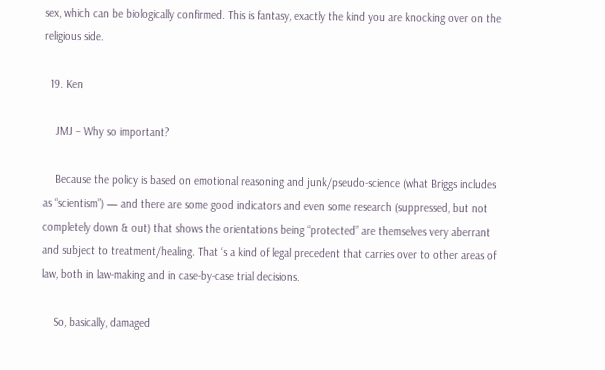sex, which can be biologically confirmed. This is fantasy, exactly the kind you are knocking over on the religious side.

  19. Ken

    JMJ – Why so important?

    Because the policy is based on emotional reasoning and junk/pseudo-science (what Briggs includes as “scientism”) — and there are some good indicators and even some research (suppressed, but not completely down & out) that shows the orientations being “protected” are themselves very aberrant and subject to treatment/healing. That ‘s a kind of legal precedent that carries over to other areas of law, both in law-making and in case-by-case trial decisions.

    So, basically, damaged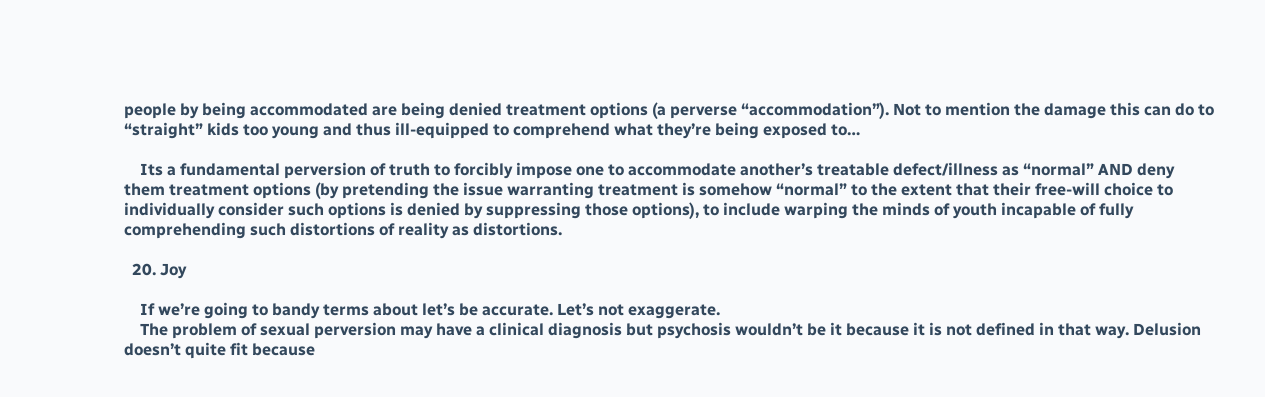people by being accommodated are being denied treatment options (a perverse “accommodation”). Not to mention the damage this can do to “straight” kids too young and thus ill-equipped to comprehend what they’re being exposed to…

    Its a fundamental perversion of truth to forcibly impose one to accommodate another’s treatable defect/illness as “normal” AND deny them treatment options (by pretending the issue warranting treatment is somehow “normal” to the extent that their free-will choice to individually consider such options is denied by suppressing those options), to include warping the minds of youth incapable of fully comprehending such distortions of reality as distortions.

  20. Joy

    If we’re going to bandy terms about let’s be accurate. Let’s not exaggerate.
    The problem of sexual perversion may have a clinical diagnosis but psychosis wouldn’t be it because it is not defined in that way. Delusion doesn’t quite fit because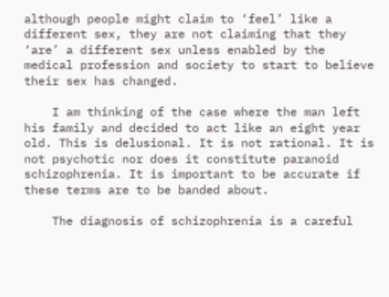although people might claim to ‘feel’ like a different sex, they are not claiming that they ‘are’ a different sex unless enabled by the medical profession and society to start to believe their sex has changed.

    I am thinking of the case where the man left his family and decided to act like an eight year old. This is delusional. It is not rational. It is not psychotic nor does it constitute paranoid schizophrenia. It is important to be accurate if these terms are to be banded about.

    The diagnosis of schizophrenia is a careful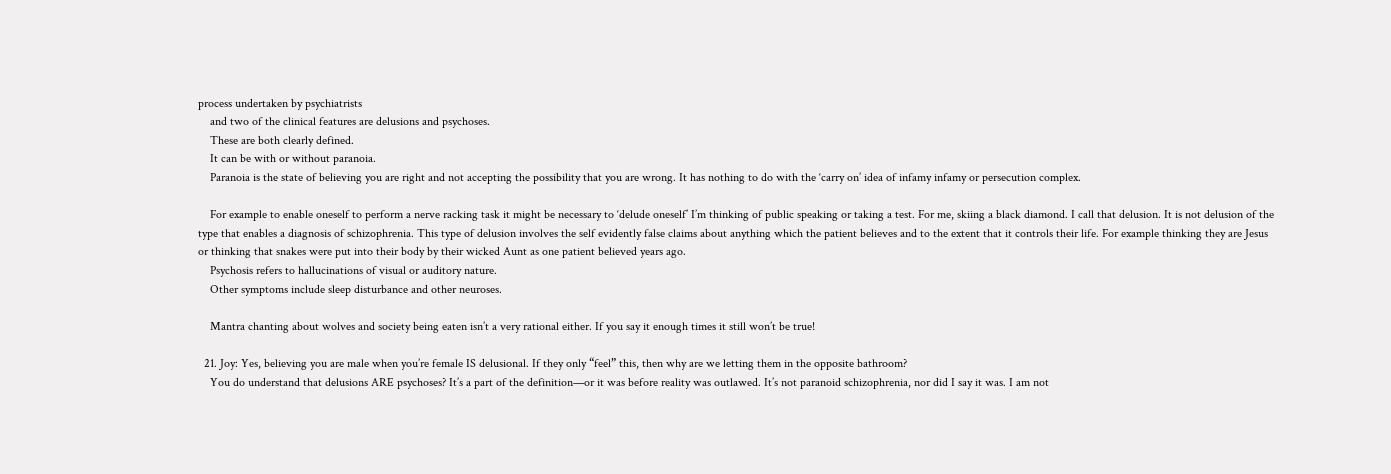process undertaken by psychiatrists
    and two of the clinical features are delusions and psychoses.
    These are both clearly defined.
    It can be with or without paranoia.
    Paranoia is the state of believing you are right and not accepting the possibility that you are wrong. It has nothing to do with the ‘carry on’ idea of infamy infamy or persecution complex.

    For example to enable oneself to perform a nerve racking task it might be necessary to ‘delude oneself’ I’m thinking of public speaking or taking a test. For me, skiing a black diamond. I call that delusion. It is not delusion of the type that enables a diagnosis of schizophrenia. This type of delusion involves the self evidently false claims about anything which the patient believes and to the extent that it controls their life. For example thinking they are Jesus or thinking that snakes were put into their body by their wicked Aunt as one patient believed years ago.
    Psychosis refers to hallucinations of visual or auditory nature.
    Other symptoms include sleep disturbance and other neuroses.

    Mantra chanting about wolves and society being eaten isn’t a very rational either. If you say it enough times it still won’t be true!

  21. Joy: Yes, believing you are male when you’re female IS delusional. If they only “feel” this, then why are we letting them in the opposite bathroom?
    You do understand that delusions ARE psychoses? It’s a part of the definition—or it was before reality was outlawed. It’s not paranoid schizophrenia, nor did I say it was. I am not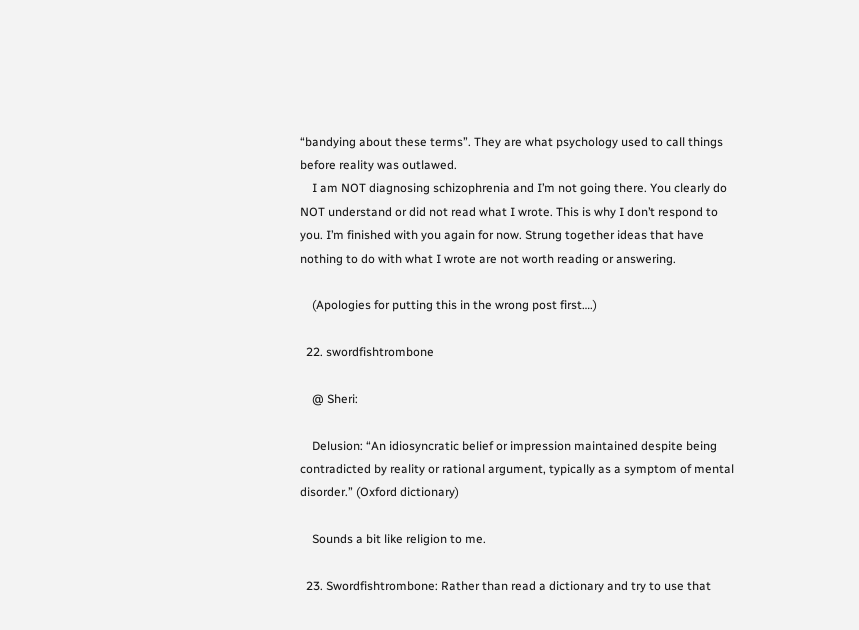“bandying about these terms”. They are what psychology used to call things before reality was outlawed.
    I am NOT diagnosing schizophrenia and I’m not going there. You clearly do NOT understand or did not read what I wrote. This is why I don’t respond to you. I’m finished with you again for now. Strung together ideas that have nothing to do with what I wrote are not worth reading or answering.

    (Apologies for putting this in the wrong post first….)

  22. swordfishtrombone

    @ Sheri:

    Delusion: “An idiosyncratic belief or impression maintained despite being contradicted by reality or rational argument, typically as a symptom of mental disorder.” (Oxford dictionary)

    Sounds a bit like religion to me.

  23. Swordfishtrombone: Rather than read a dictionary and try to use that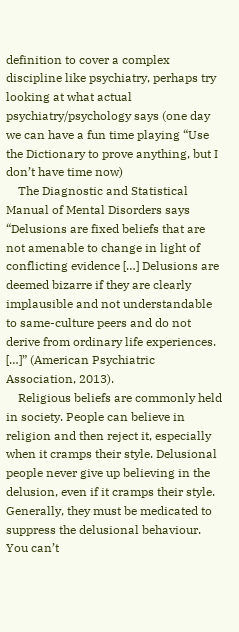definition to cover a complex discipline like psychiatry, perhaps try looking at what actual psychiatry/psychology says (one day we can have a fun time playing “Use the Dictionary to prove anything, but I don’t have time now)
    The Diagnostic and Statistical Manual of Mental Disorders says “Delusions are fixed beliefs that are not amenable to change in light of conflicting evidence […] Delusions are deemed bizarre if they are clearly implausible and not understandable to same-culture peers and do not derive from ordinary life experiences. […]” (American Psychiatric Association, 2013).
    Religious beliefs are commonly held in society. People can believe in religion and then reject it, especially when it cramps their style. Delusional people never give up believing in the delusion, even if it cramps their style. Generally, they must be medicated to suppress the delusional behaviour. You can’t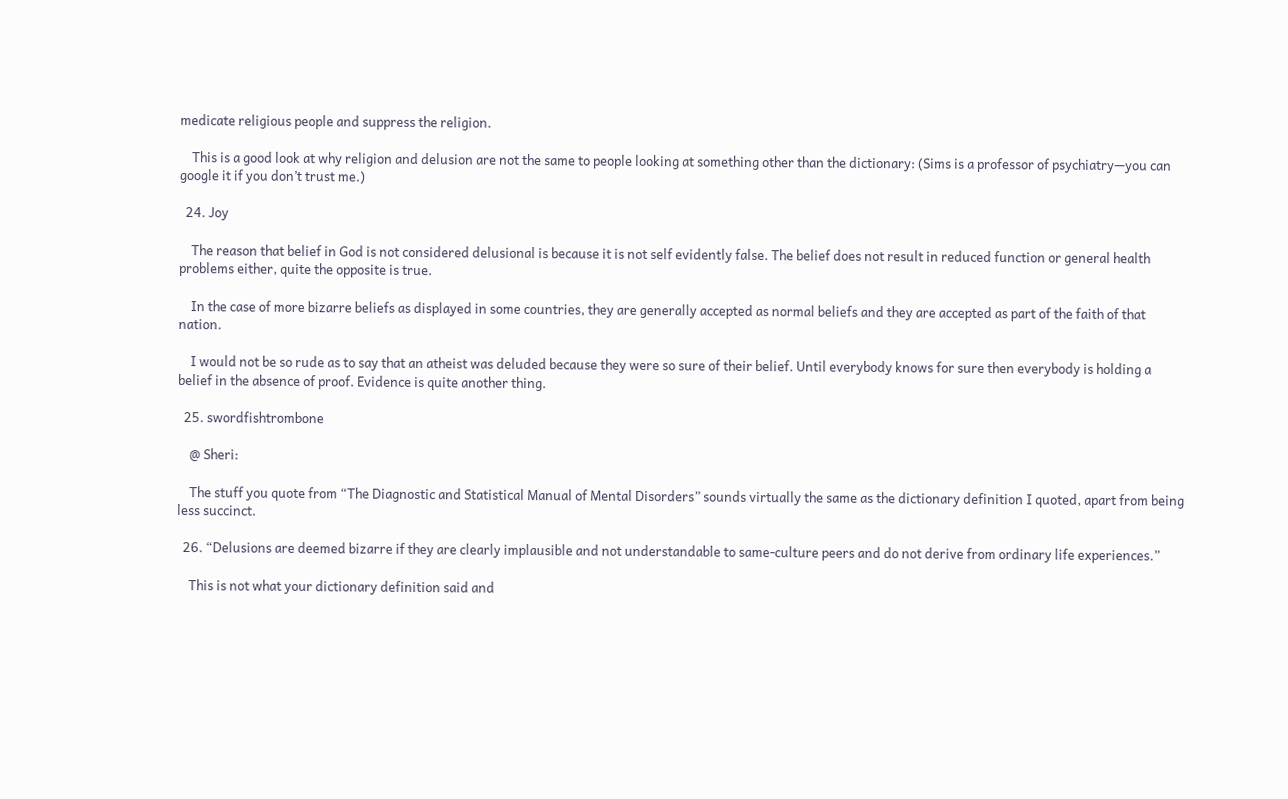medicate religious people and suppress the religion.

    This is a good look at why religion and delusion are not the same to people looking at something other than the dictionary: (Sims is a professor of psychiatry—you can google it if you don’t trust me.)

  24. Joy

    The reason that belief in God is not considered delusional is because it is not self evidently false. The belief does not result in reduced function or general health problems either, quite the opposite is true.

    In the case of more bizarre beliefs as displayed in some countries, they are generally accepted as normal beliefs and they are accepted as part of the faith of that nation.

    I would not be so rude as to say that an atheist was deluded because they were so sure of their belief. Until everybody knows for sure then everybody is holding a belief in the absence of proof. Evidence is quite another thing.

  25. swordfishtrombone

    @ Sheri:

    The stuff you quote from “The Diagnostic and Statistical Manual of Mental Disorders” sounds virtually the same as the dictionary definition I quoted, apart from being less succinct.

  26. “Delusions are deemed bizarre if they are clearly implausible and not understandable to same-culture peers and do not derive from ordinary life experiences.”

    This is not what your dictionary definition said and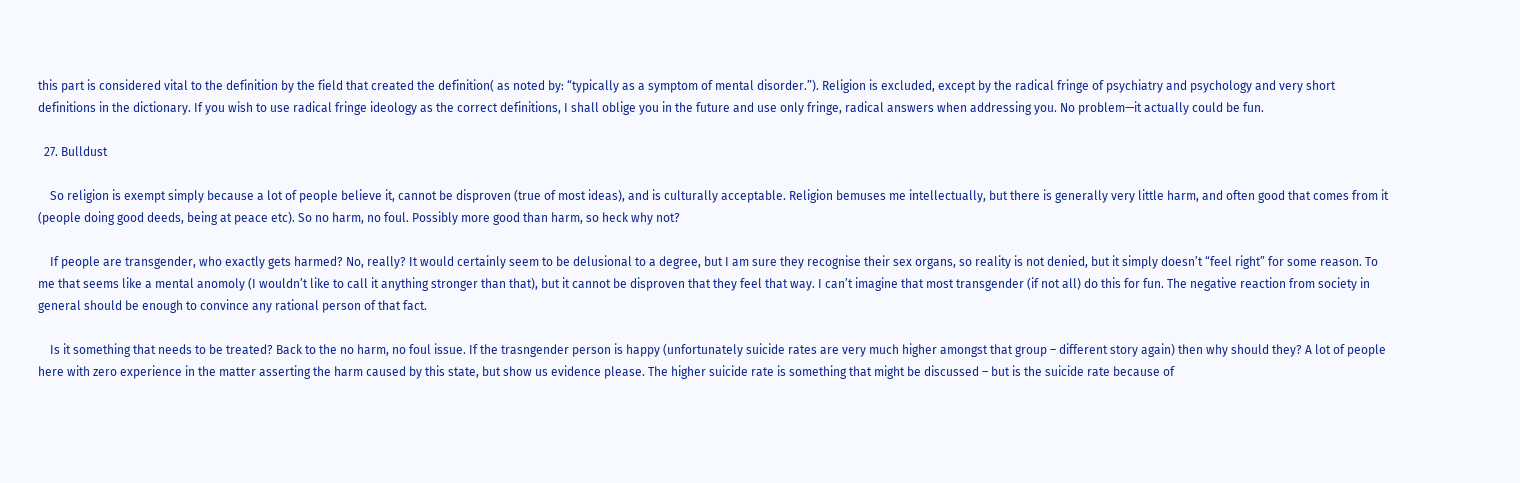this part is considered vital to the definition by the field that created the definition( as noted by: “typically as a symptom of mental disorder.”). Religion is excluded, except by the radical fringe of psychiatry and psychology and very short definitions in the dictionary. If you wish to use radical fringe ideology as the correct definitions, I shall oblige you in the future and use only fringe, radical answers when addressing you. No problem—it actually could be fun.

  27. Bulldust

    So religion is exempt simply because a lot of people believe it, cannot be disproven (true of most ideas), and is culturally acceptable. Religion bemuses me intellectually, but there is generally very little harm, and often good that comes from it (people doing good deeds, being at peace etc). So no harm, no foul. Possibly more good than harm, so heck why not?

    If people are transgender, who exactly gets harmed? No, really? It would certainly seem to be delusional to a degree, but I am sure they recognise their sex organs, so reality is not denied, but it simply doesn’t “feel right” for some reason. To me that seems like a mental anomoly (I wouldn’t like to call it anything stronger than that), but it cannot be disproven that they feel that way. I can’t imagine that most transgender (if not all) do this for fun. The negative reaction from society in general should be enough to convince any rational person of that fact.

    Is it something that needs to be treated? Back to the no harm, no foul issue. If the trasngender person is happy (unfortunately suicide rates are very much higher amongst that group – different story again) then why should they? A lot of people here with zero experience in the matter asserting the harm caused by this state, but show us evidence please. The higher suicide rate is something that might be discussed – but is the suicide rate because of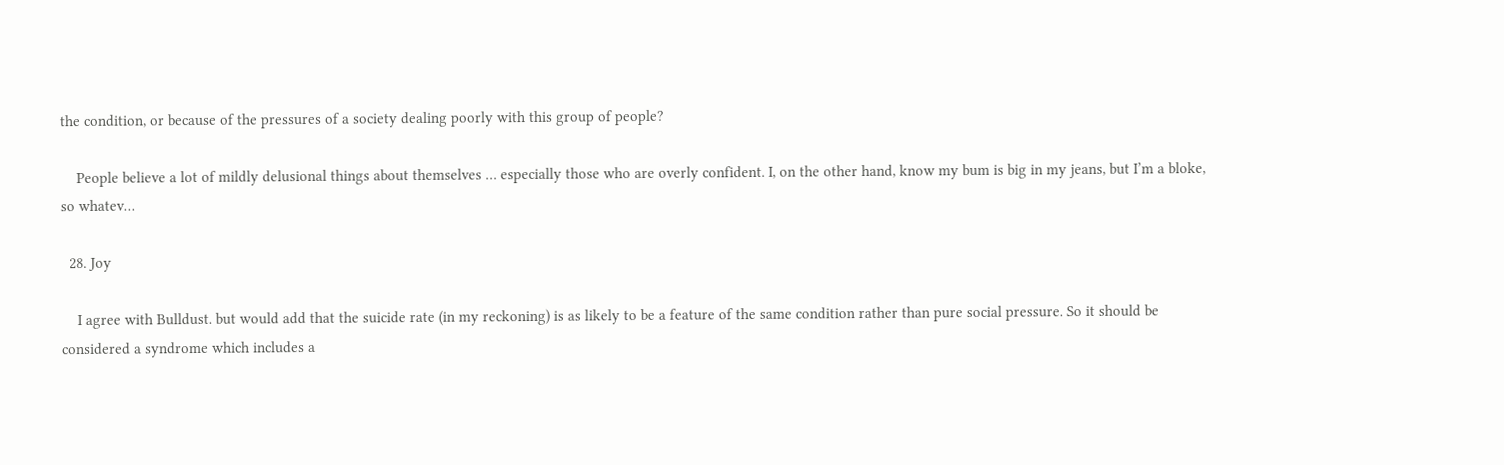the condition, or because of the pressures of a society dealing poorly with this group of people?

    People believe a lot of mildly delusional things about themselves … especially those who are overly confident. I, on the other hand, know my bum is big in my jeans, but I’m a bloke, so whatev…

  28. Joy

    I agree with Bulldust. but would add that the suicide rate (in my reckoning) is as likely to be a feature of the same condition rather than pure social pressure. So it should be considered a syndrome which includes a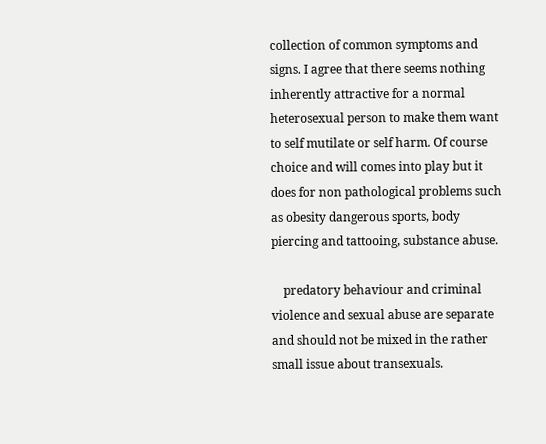collection of common symptoms and signs. I agree that there seems nothing inherently attractive for a normal heterosexual person to make them want to self mutilate or self harm. Of course choice and will comes into play but it does for non pathological problems such as obesity dangerous sports, body piercing and tattooing, substance abuse.

    predatory behaviour and criminal violence and sexual abuse are separate and should not be mixed in the rather small issue about transexuals.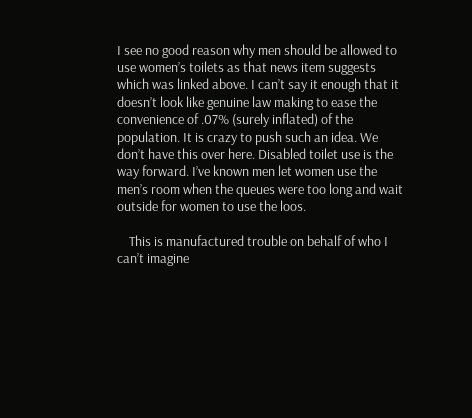I see no good reason why men should be allowed to use women’s toilets as that news item suggests which was linked above. I can’t say it enough that it doesn’t look like genuine law making to ease the convenience of .07% (surely inflated) of the population. It is crazy to push such an idea. We don’t have this over here. Disabled toilet use is the way forward. I’ve known men let women use the men’s room when the queues were too long and wait outside for women to use the loos.

    This is manufactured trouble on behalf of who I can’t imagine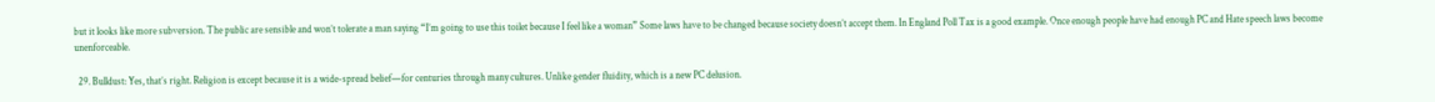but it looks like more subversion. The public are sensible and won’t tolerate a man saying “I’m going to use this toilet because I feel like a woman” Some laws have to be changed because society doesn’t accept them. In England Poll Tax is a good example. Once enough people have had enough PC and Hate speech laws become unenforceable.

  29. Bulldust: Yes, that’s right. Religion is except because it is a wide-spread belief—for centuries through many cultures. Unlike gender fluidity, which is a new PC delusion.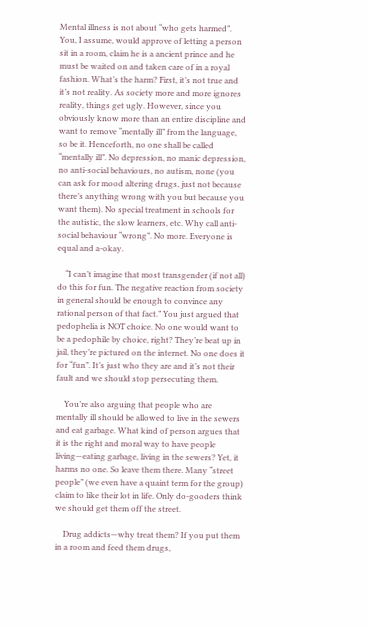Mental illness is not about “who gets harmed”. You, I assume, would approve of letting a person sit in a room, claim he is a ancient prince and he must be waited on and taken care of in a royal fashion. What’s the harm? First, it’s not true and it’s not reality. As society more and more ignores reality, things get ugly. However, since you obviously know more than an entire discipline and want to remove “mentally ill” from the language, so be it. Henceforth, no one shall be called “mentally ill”. No depression, no manic depression, no anti-social behaviours, no autism, none (you can ask for mood altering drugs, just not because there’s anything wrong with you but because you want them). No special treatment in schools for the autistic, the slow learners, etc. Why call anti-social behaviour “wrong”. No more. Everyone is equal and a-okay.

    “I can’t imagine that most transgender (if not all) do this for fun. The negative reaction from society in general should be enough to convince any rational person of that fact.” You just argued that pedophelia is NOT choice. No one would want to be a pedophile by choice, right? They’re beat up in jail, they’re pictured on the internet. No one does it for “fun”. It’s just who they are and it’s not their fault and we should stop persecuting them.

    You’re also arguing that people who are mentally ill should be allowed to live in the sewers and eat garbage. What kind of person argues that it is the right and moral way to have people living—eating garbage, living in the sewers? Yet, it harms no one. So leave them there. Many “street people” (we even have a quaint term for the group) claim to like their lot in life. Only do-gooders think we should get them off the street.

    Drug addicts—why treat them? If you put them in a room and feed them drugs,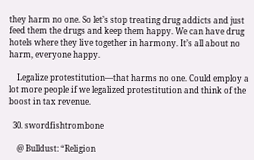they harm no one. So let’s stop treating drug addicts and just feed them the drugs and keep them happy. We can have drug hotels where they live together in harmony. It’s all about no harm, everyone happy.

    Legalize protestitution—that harms no one. Could employ a lot more people if we legalized protestitution and think of the boost in tax revenue.

  30. swordfishtrombone

    @ Bulldust: “Religion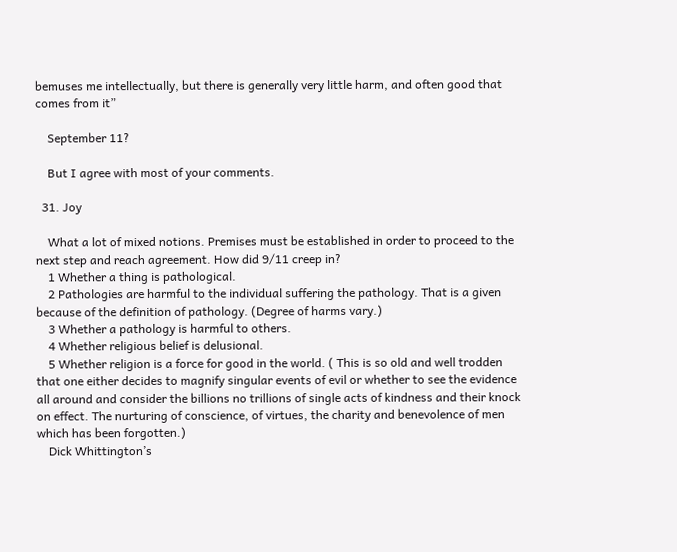bemuses me intellectually, but there is generally very little harm, and often good that comes from it”

    September 11?

    But I agree with most of your comments.

  31. Joy

    What a lot of mixed notions. Premises must be established in order to proceed to the next step and reach agreement. How did 9/11 creep in?
    1 Whether a thing is pathological.
    2 Pathologies are harmful to the individual suffering the pathology. That is a given because of the definition of pathology. (Degree of harms vary.)
    3 Whether a pathology is harmful to others.
    4 Whether religious belief is delusional.
    5 Whether religion is a force for good in the world. ( This is so old and well trodden that one either decides to magnify singular events of evil or whether to see the evidence all around and consider the billions no trillions of single acts of kindness and their knock on effect. The nurturing of conscience, of virtues, the charity and benevolence of men which has been forgotten.)
    Dick Whittington’s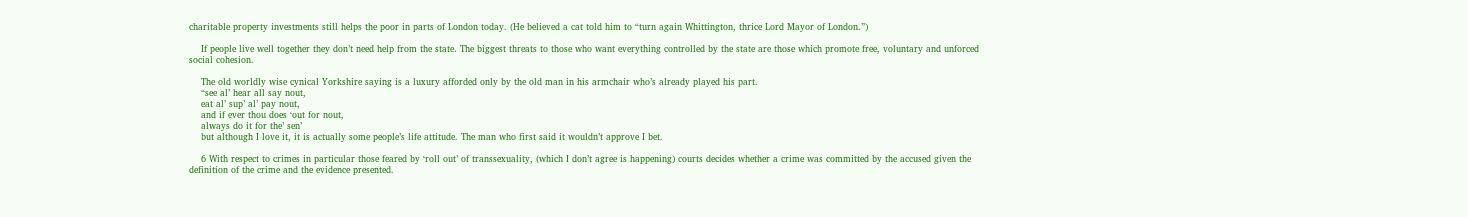charitable property investments still helps the poor in parts of London today. (He believed a cat told him to “turn again Whittington, thrice Lord Mayor of London.”)

    If people live well together they don’t need help from the state. The biggest threats to those who want everything controlled by the state are those which promote free, voluntary and unforced social cohesion.

    The old worldly wise cynical Yorkshire saying is a luxury afforded only by the old man in his armchair who’s already played his part.
    “see al’ hear all say nout,
    eat al’ sup’ al’ pay nout,
    and if ever thou does ‘out for nout,
    always do it for the’ sen’
    but although I love it, it is actually some people’s life attitude. The man who first said it wouldn’t approve I bet.

    6 With respect to crimes in particular those feared by ‘roll out’ of transsexuality, (which I don’t agree is happening) courts decides whether a crime was committed by the accused given the definition of the crime and the evidence presented.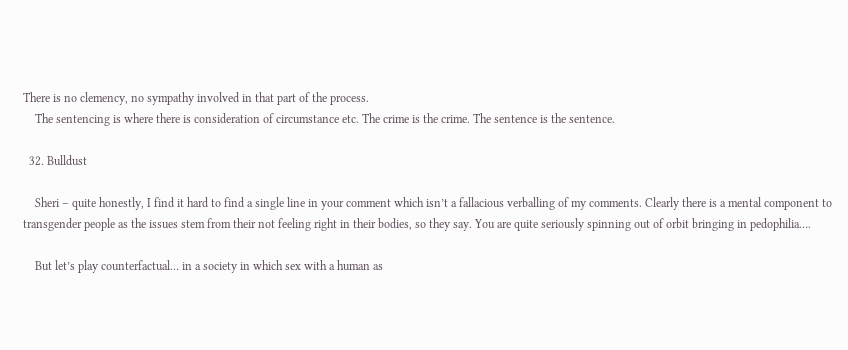There is no clemency, no sympathy involved in that part of the process.
    The sentencing is where there is consideration of circumstance etc. The crime is the crime. The sentence is the sentence.

  32. Bulldust

    Sheri – quite honestly, I find it hard to find a single line in your comment which isn’t a fallacious verballing of my comments. Clearly there is a mental component to transgender people as the issues stem from their not feeling right in their bodies, so they say. You are quite seriously spinning out of orbit bringing in pedophilia….

    But let’s play counterfactual… in a society in which sex with a human as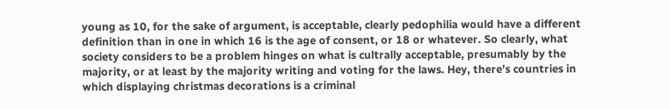young as 10, for the sake of argument, is acceptable, clearly pedophilia would have a different definition than in one in which 16 is the age of consent, or 18 or whatever. So clearly, what society considers to be a problem hinges on what is cultrally acceptable, presumably by the majority, or at least by the majority writing and voting for the laws. Hey, there’s countries in which displaying christmas decorations is a criminal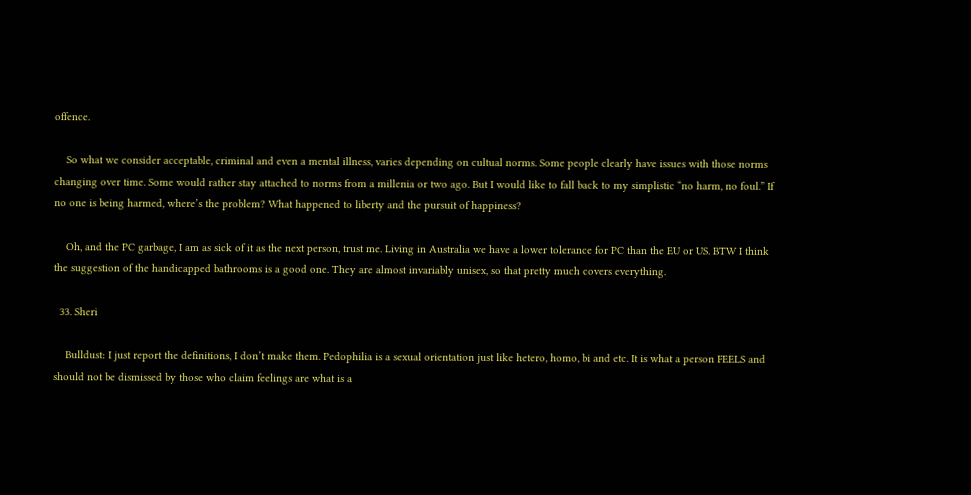offence.

    So what we consider acceptable, criminal and even a mental illness, varies depending on cultual norms. Some people clearly have issues with those norms changing over time. Some would rather stay attached to norms from a millenia or two ago. But I would like to fall back to my simplistic “no harm, no foul.” If no one is being harmed, where’s the problem? What happened to liberty and the pursuit of happiness?

    Oh, and the PC garbage, I am as sick of it as the next person, trust me. Living in Australia we have a lower tolerance for PC than the EU or US. BTW I think the suggestion of the handicapped bathrooms is a good one. They are almost invariably unisex, so that pretty much covers everything.

  33. Sheri

    Bulldust: I just report the definitions, I don’t make them. Pedophilia is a sexual orientation just like hetero, homo, bi and etc. It is what a person FEELS and should not be dismissed by those who claim feelings are what is a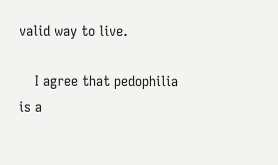valid way to live.

    I agree that pedophilia is a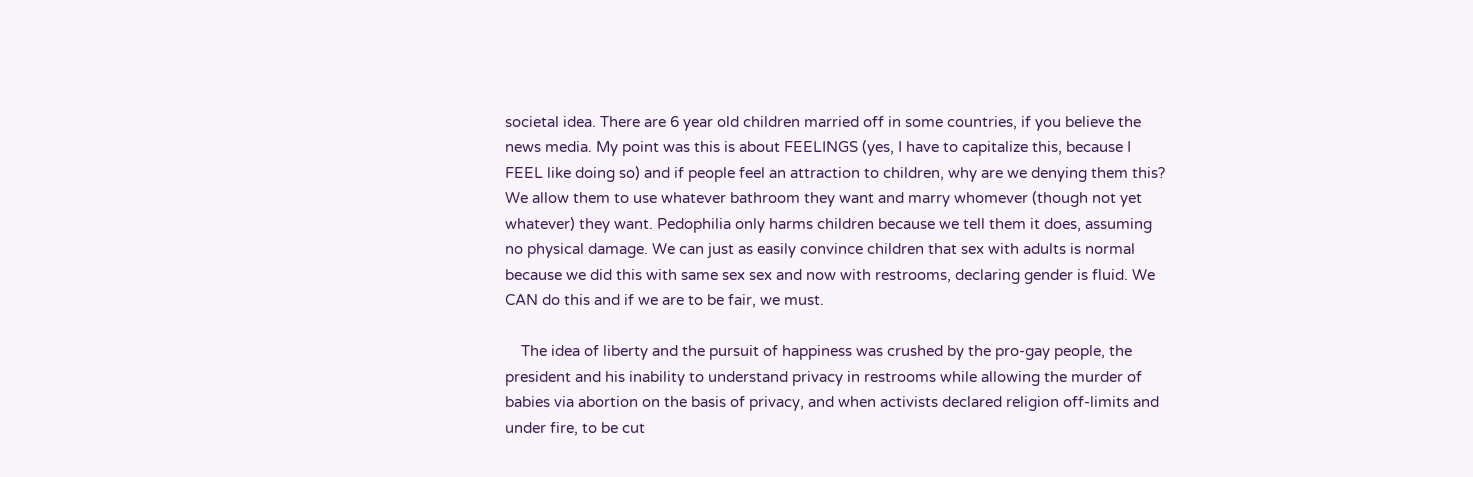societal idea. There are 6 year old children married off in some countries, if you believe the news media. My point was this is about FEELINGS (yes, I have to capitalize this, because I FEEL like doing so) and if people feel an attraction to children, why are we denying them this? We allow them to use whatever bathroom they want and marry whomever (though not yet whatever) they want. Pedophilia only harms children because we tell them it does, assuming no physical damage. We can just as easily convince children that sex with adults is normal because we did this with same sex sex and now with restrooms, declaring gender is fluid. We CAN do this and if we are to be fair, we must.

    The idea of liberty and the pursuit of happiness was crushed by the pro-gay people, the president and his inability to understand privacy in restrooms while allowing the murder of babies via abortion on the basis of privacy, and when activists declared religion off-limits and under fire, to be cut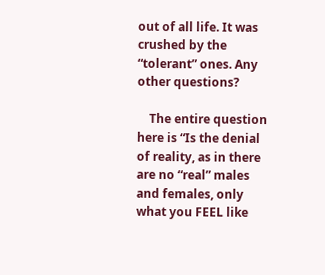out of all life. It was crushed by the “tolerant” ones. Any other questions?

    The entire question here is “Is the denial of reality, as in there are no “real” males and females, only what you FEEL like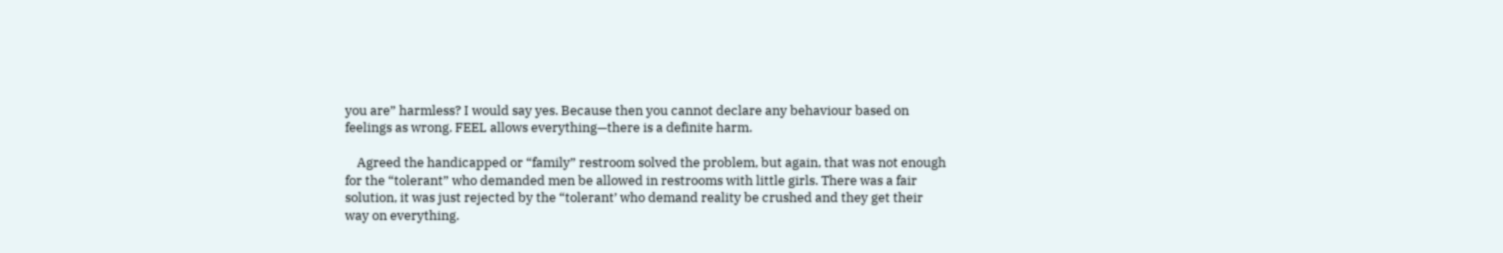you are” harmless? I would say yes. Because then you cannot declare any behaviour based on feelings as wrong. FEEL allows everything—there is a definite harm.

    Agreed the handicapped or “family” restroom solved the problem, but again, that was not enough for the “tolerant” who demanded men be allowed in restrooms with little girls. There was a fair solution, it was just rejected by the “tolerant’ who demand reality be crushed and they get their way on everything.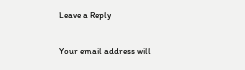Leave a Reply

Your email address will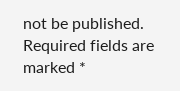not be published. Required fields are marked *